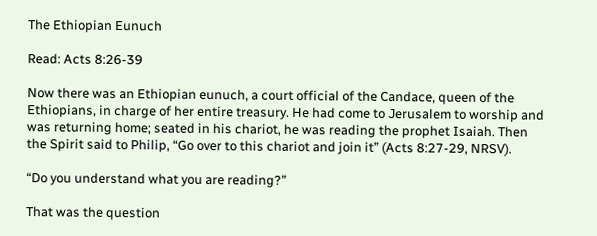The Ethiopian Eunuch

Read: Acts 8:26-39

Now there was an Ethiopian eunuch, a court official of the Candace, queen of the Ethiopians, in charge of her entire treasury. He had come to Jerusalem to worship and was returning home; seated in his chariot, he was reading the prophet Isaiah. Then the Spirit said to Philip, “Go over to this chariot and join it” (Acts 8:27-29, NRSV).

“Do you understand what you are reading?”

That was the question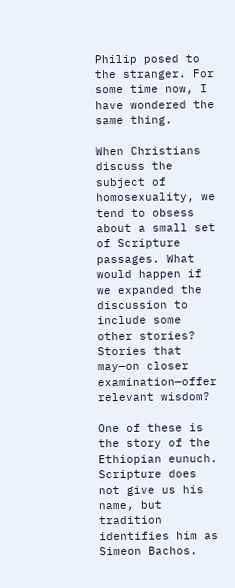Philip posed to the stranger. For some time now, I have wondered the same thing.

When Christians discuss the subject of homosexuality, we tend to obsess about a small set of Scripture passages. What would happen if we expanded the discussion to include some other stories? Stories that may—on closer examination—offer relevant wisdom?

One of these is the story of the Ethiopian eunuch. Scripture does not give us his name, but tradition identifies him as Simeon Bachos.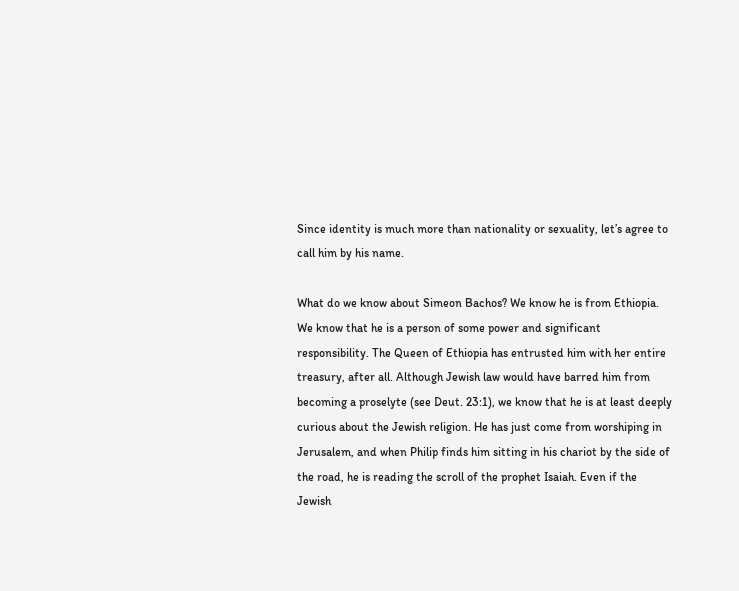Since identity is much more than nationality or sexuality, let’s agree to call him by his name.

What do we know about Simeon Bachos? We know he is from Ethiopia. We know that he is a person of some power and significant responsibility. The Queen of Ethiopia has entrusted him with her entire treasury, after all. Although Jewish law would have barred him from becoming a proselyte (see Deut. 23:1), we know that he is at least deeply curious about the Jewish religion. He has just come from worshiping in Jerusalem, and when Philip finds him sitting in his chariot by the side of the road, he is reading the scroll of the prophet Isaiah. Even if the Jewish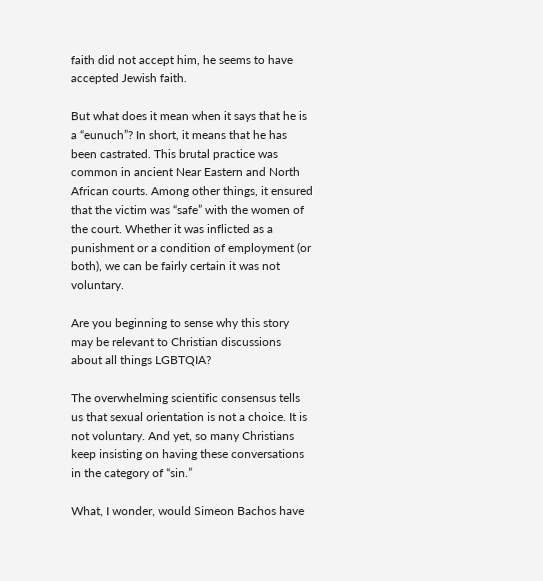faith did not accept him, he seems to have accepted Jewish faith.

But what does it mean when it says that he is a “eunuch”? In short, it means that he has been castrated. This brutal practice was common in ancient Near Eastern and North African courts. Among other things, it ensured that the victim was “safe” with the women of the court. Whether it was inflicted as a punishment or a condition of employment (or both), we can be fairly certain it was not voluntary.

Are you beginning to sense why this story may be relevant to Christian discussions about all things LGBTQIA?

The overwhelming scientific consensus tells us that sexual orientation is not a choice. It is not voluntary. And yet, so many Christians keep insisting on having these conversations in the category of “sin.”

What, I wonder, would Simeon Bachos have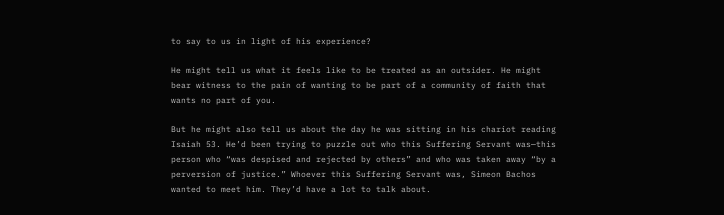to say to us in light of his experience?

He might tell us what it feels like to be treated as an outsider. He might bear witness to the pain of wanting to be part of a community of faith that wants no part of you.

But he might also tell us about the day he was sitting in his chariot reading Isaiah 53. He’d been trying to puzzle out who this Suffering Servant was—this person who “was despised and rejected by others” and who was taken away “by a perversion of justice.” Whoever this Suffering Servant was, Simeon Bachos wanted to meet him. They’d have a lot to talk about.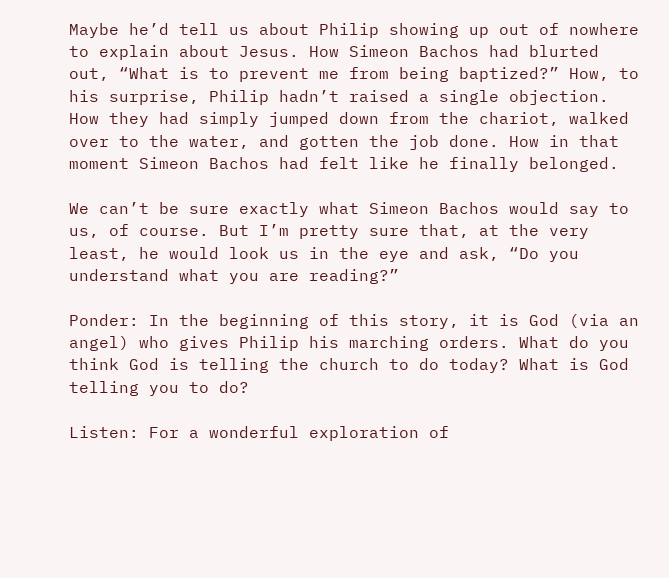Maybe he’d tell us about Philip showing up out of nowhere to explain about Jesus. How Simeon Bachos had blurted out, “What is to prevent me from being baptized?” How, to his surprise, Philip hadn’t raised a single objection. How they had simply jumped down from the chariot, walked over to the water, and gotten the job done. How in that moment Simeon Bachos had felt like he finally belonged.

We can’t be sure exactly what Simeon Bachos would say to us, of course. But I’m pretty sure that, at the very least, he would look us in the eye and ask, “Do you understand what you are reading?”

Ponder: In the beginning of this story, it is God (via an angel) who gives Philip his marching orders. What do you think God is telling the church to do today? What is God telling you to do?

Listen: For a wonderful exploration of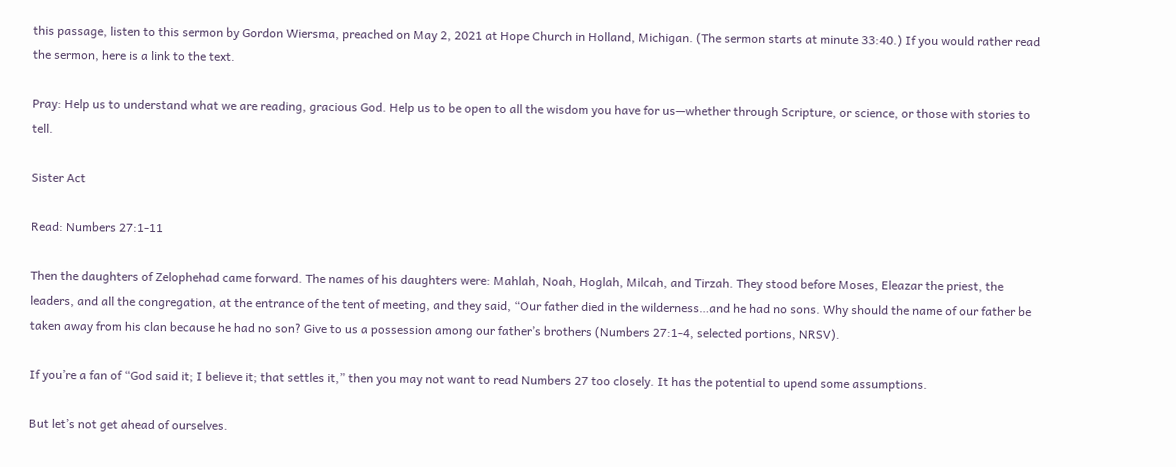this passage, listen to this sermon by Gordon Wiersma, preached on May 2, 2021 at Hope Church in Holland, Michigan. (The sermon starts at minute 33:40.) If you would rather read the sermon, here is a link to the text.

Pray: Help us to understand what we are reading, gracious God. Help us to be open to all the wisdom you have for us—whether through Scripture, or science, or those with stories to tell.

Sister Act

Read: Numbers 27:1-11

Then the daughters of Zelophehad came forward. The names of his daughters were: Mahlah, Noah, Hoglah, Milcah, and Tirzah. They stood before Moses, Eleazar the priest, the leaders, and all the congregation, at the entrance of the tent of meeting, and they said, “Our father died in the wilderness…and he had no sons. Why should the name of our father be taken away from his clan because he had no son? Give to us a possession among our father’s brothers (Numbers 27:1-4, selected portions, NRSV).

If you’re a fan of “God said it; I believe it; that settles it,” then you may not want to read Numbers 27 too closely. It has the potential to upend some assumptions.

But let’s not get ahead of ourselves.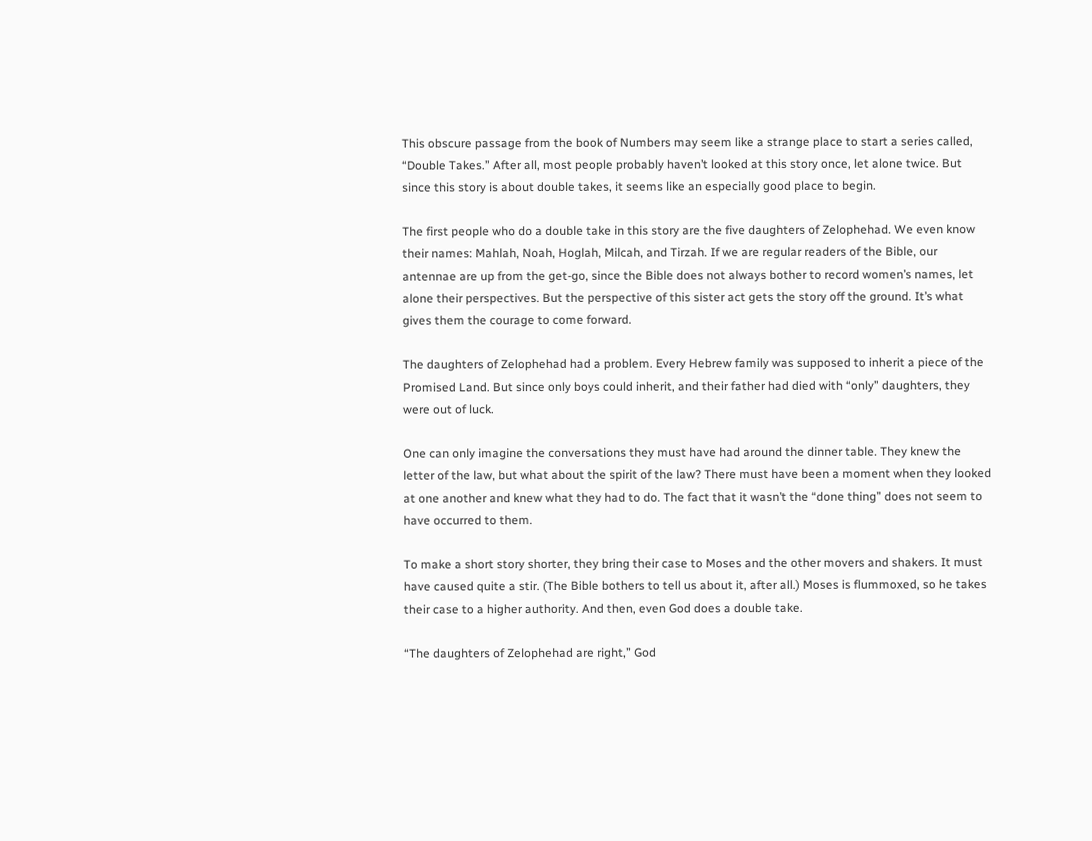This obscure passage from the book of Numbers may seem like a strange place to start a series called, “Double Takes.” After all, most people probably haven’t looked at this story once, let alone twice. But since this story is about double takes, it seems like an especially good place to begin.

The first people who do a double take in this story are the five daughters of Zelophehad. We even know their names: Mahlah, Noah, Hoglah, Milcah, and Tirzah. If we are regular readers of the Bible, our antennae are up from the get-go, since the Bible does not always bother to record women’s names, let alone their perspectives. But the perspective of this sister act gets the story off the ground. It’s what gives them the courage to come forward.

The daughters of Zelophehad had a problem. Every Hebrew family was supposed to inherit a piece of the Promised Land. But since only boys could inherit, and their father had died with “only” daughters, they were out of luck.

One can only imagine the conversations they must have had around the dinner table. They knew the letter of the law, but what about the spirit of the law? There must have been a moment when they looked at one another and knew what they had to do. The fact that it wasn’t the “done thing” does not seem to have occurred to them.

To make a short story shorter, they bring their case to Moses and the other movers and shakers. It must have caused quite a stir. (The Bible bothers to tell us about it, after all.) Moses is flummoxed, so he takes their case to a higher authority. And then, even God does a double take.

“The daughters of Zelophehad are right,” God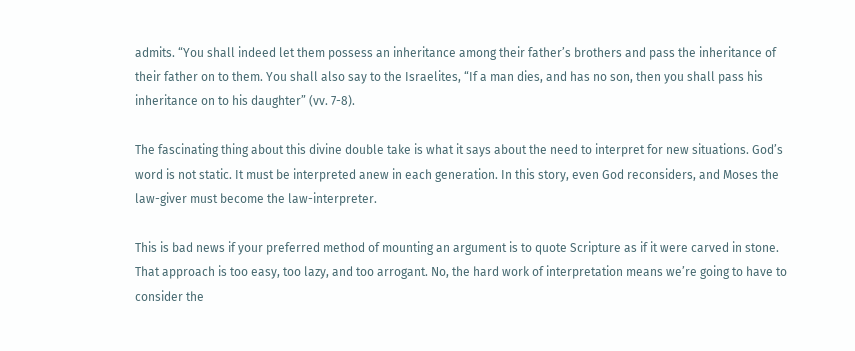admits. “You shall indeed let them possess an inheritance among their father’s brothers and pass the inheritance of their father on to them. You shall also say to the Israelites, “If a man dies, and has no son, then you shall pass his inheritance on to his daughter” (vv. 7-8).

The fascinating thing about this divine double take is what it says about the need to interpret for new situations. God’s word is not static. It must be interpreted anew in each generation. In this story, even God reconsiders, and Moses the law-giver must become the law-interpreter.

This is bad news if your preferred method of mounting an argument is to quote Scripture as if it were carved in stone. That approach is too easy, too lazy, and too arrogant. No, the hard work of interpretation means we’re going to have to consider the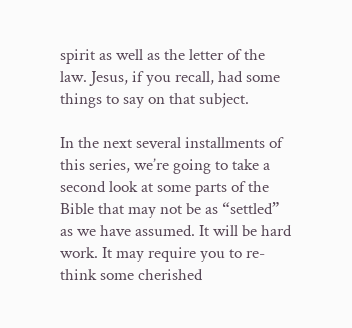spirit as well as the letter of the law. Jesus, if you recall, had some things to say on that subject.

In the next several installments of this series, we’re going to take a second look at some parts of the Bible that may not be as “settled” as we have assumed. It will be hard work. It may require you to re-think some cherished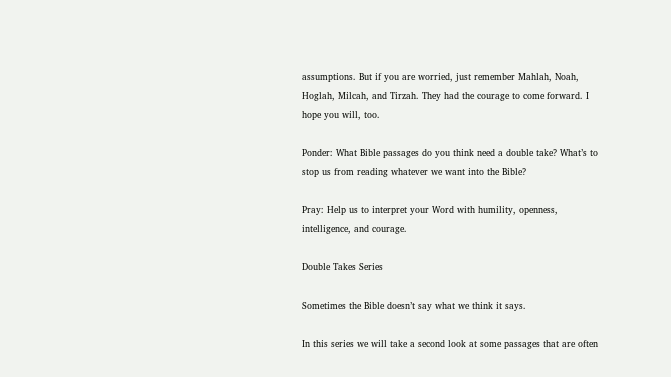assumptions. But if you are worried, just remember Mahlah, Noah, Hoglah, Milcah, and Tirzah. They had the courage to come forward. I hope you will, too.

Ponder: What Bible passages do you think need a double take? What’s to stop us from reading whatever we want into the Bible?

Pray: Help us to interpret your Word with humility, openness, intelligence, and courage.

Double Takes Series

Sometimes the Bible doesn’t say what we think it says.

In this series we will take a second look at some passages that are often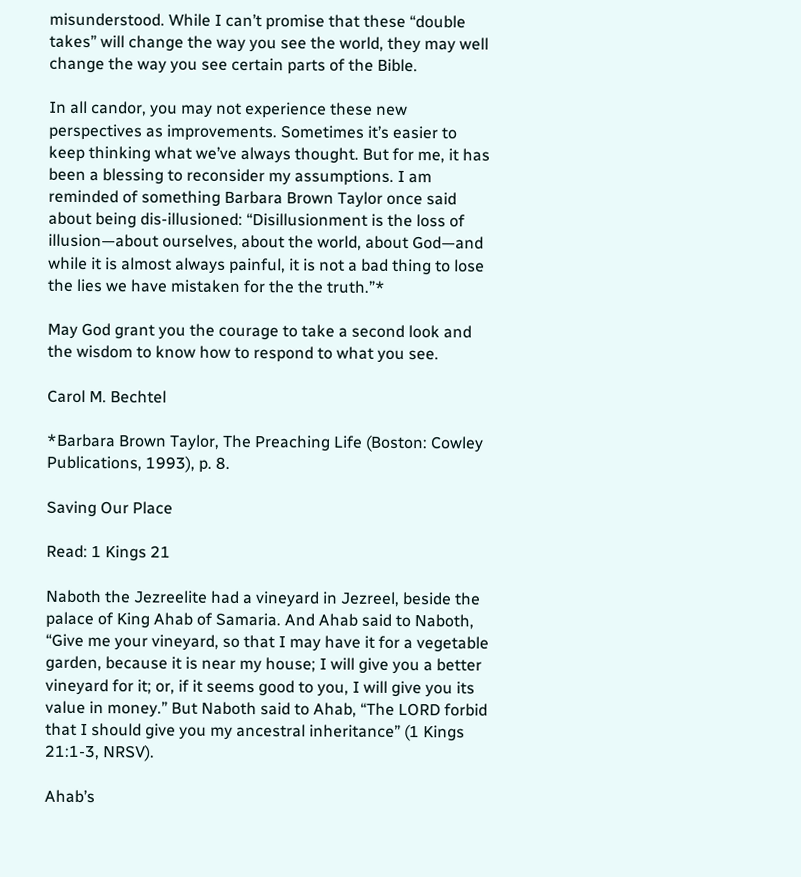misunderstood. While I can’t promise that these “double takes” will change the way you see the world, they may well change the way you see certain parts of the Bible.

In all candor, you may not experience these new perspectives as improvements. Sometimes it’s easier to keep thinking what we’ve always thought. But for me, it has been a blessing to reconsider my assumptions. I am reminded of something Barbara Brown Taylor once said about being dis-illusioned: “Disillusionment is the loss of illusion—about ourselves, about the world, about God—and while it is almost always painful, it is not a bad thing to lose the lies we have mistaken for the the truth.”*

May God grant you the courage to take a second look and the wisdom to know how to respond to what you see.

Carol M. Bechtel

*Barbara Brown Taylor, The Preaching Life (Boston: Cowley Publications, 1993), p. 8.

Saving Our Place

Read: 1 Kings 21

Naboth the Jezreelite had a vineyard in Jezreel, beside the palace of King Ahab of Samaria. And Ahab said to Naboth, “Give me your vineyard, so that I may have it for a vegetable garden, because it is near my house; I will give you a better vineyard for it; or, if it seems good to you, I will give you its value in money.” But Naboth said to Ahab, “The LORD forbid that I should give you my ancestral inheritance” (1 Kings 21:1-3, NRSV).

Ahab’s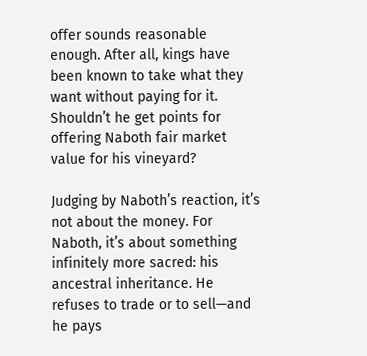offer sounds reasonable enough. After all, kings have been known to take what they want without paying for it. Shouldn’t he get points for offering Naboth fair market value for his vineyard?

Judging by Naboth’s reaction, it’s not about the money. For Naboth, it’s about something infinitely more sacred: his ancestral inheritance. He refuses to trade or to sell—and he pays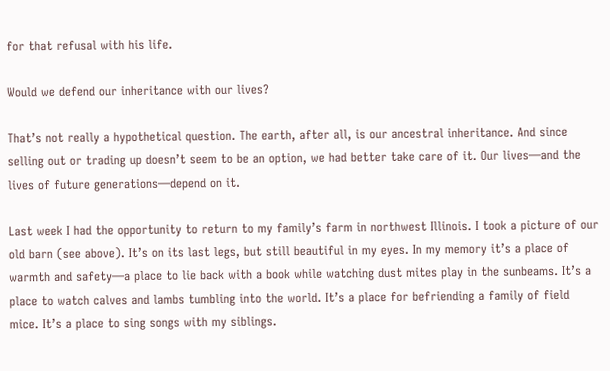for that refusal with his life.

Would we defend our inheritance with our lives?

That’s not really a hypothetical question. The earth, after all, is our ancestral inheritance. And since selling out or trading up doesn’t seem to be an option, we had better take care of it. Our lives—and the lives of future generations—depend on it.

Last week I had the opportunity to return to my family’s farm in northwest Illinois. I took a picture of our old barn (see above). It’s on its last legs, but still beautiful in my eyes. In my memory it’s a place of warmth and safety—a place to lie back with a book while watching dust mites play in the sunbeams. It’s a place to watch calves and lambs tumbling into the world. It’s a place for befriending a family of field mice. It’s a place to sing songs with my siblings.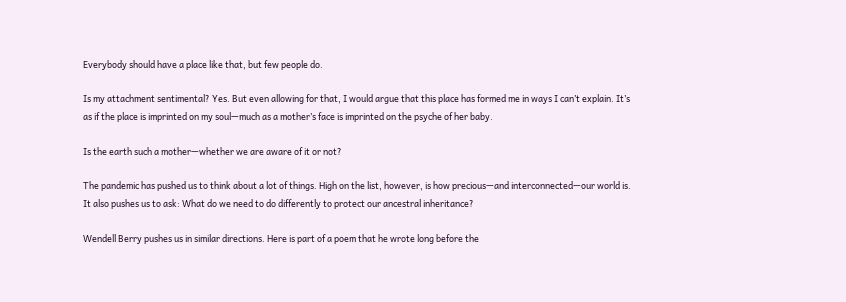Everybody should have a place like that, but few people do.

Is my attachment sentimental? Yes. But even allowing for that, I would argue that this place has formed me in ways I can’t explain. It’s as if the place is imprinted on my soul—much as a mother’s face is imprinted on the psyche of her baby.

Is the earth such a mother—whether we are aware of it or not?

The pandemic has pushed us to think about a lot of things. High on the list, however, is how precious—and interconnected—our world is. It also pushes us to ask: What do we need to do differently to protect our ancestral inheritance?

Wendell Berry pushes us in similar directions. Here is part of a poem that he wrote long before the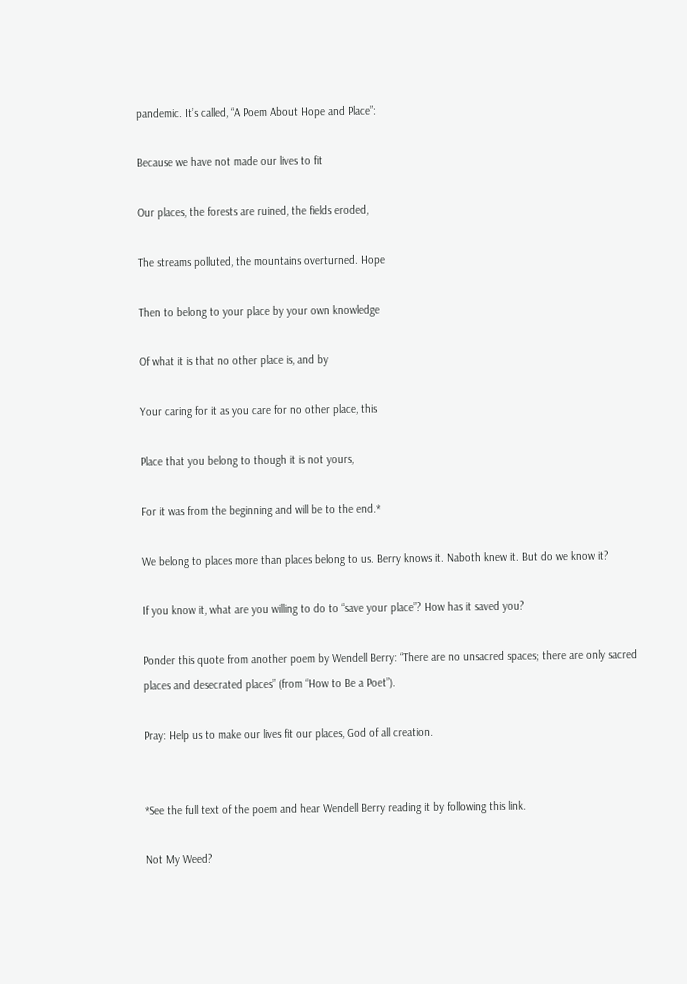pandemic. It’s called, “A Poem About Hope and Place”:

Because we have not made our lives to fit

Our places, the forests are ruined, the fields eroded,

The streams polluted, the mountains overturned. Hope

Then to belong to your place by your own knowledge

Of what it is that no other place is, and by

Your caring for it as you care for no other place, this

Place that you belong to though it is not yours,

For it was from the beginning and will be to the end.*

We belong to places more than places belong to us. Berry knows it. Naboth knew it. But do we know it?

If you know it, what are you willing to do to “save your place”? How has it saved you?

Ponder this quote from another poem by Wendell Berry: “There are no unsacred spaces; there are only sacred places and desecrated places” (from “How to Be a Poet”).

Pray: Help us to make our lives fit our places, God of all creation.


*See the full text of the poem and hear Wendell Berry reading it by following this link.

Not My Weed?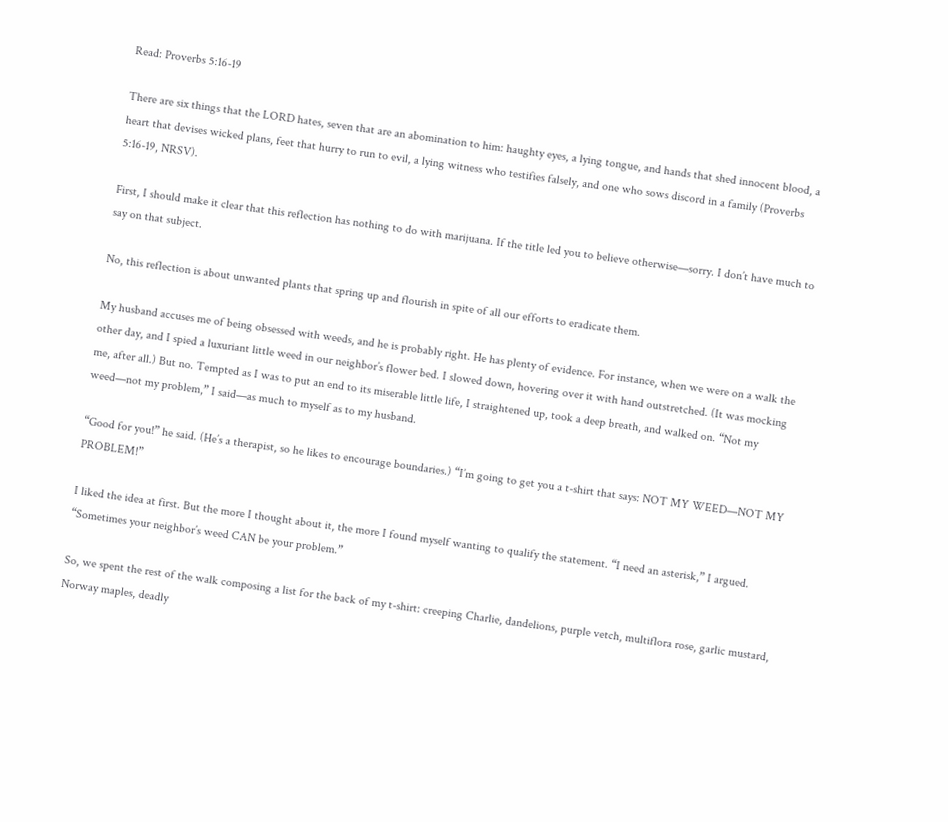Read: Proverbs 5:16-19

There are six things that the LORD hates, seven that are an abomination to him: haughty eyes, a lying tongue, and hands that shed innocent blood, a heart that devises wicked plans, feet that hurry to run to evil, a lying witness who testifies falsely, and one who sows discord in a family (Proverbs 5:16-19, NRSV).

First, I should make it clear that this reflection has nothing to do with marijuana. If the title led you to believe otherwise—sorry. I don’t have much to say on that subject.

No, this reflection is about unwanted plants that spring up and flourish in spite of all our efforts to eradicate them.

My husband accuses me of being obsessed with weeds, and he is probably right. He has plenty of evidence. For instance, when we were on a walk the other day, and I spied a luxuriant little weed in our neighbor’s flower bed. I slowed down, hovering over it with hand outstretched. (It was mocking me, after all.) But no. Tempted as I was to put an end to its miserable little life, I straightened up, took a deep breath, and walked on. “Not my weed—not my problem,” I said—as much to myself as to my husband.

“Good for you!” he said. (He’s a therapist, so he likes to encourage boundaries.) “I’m going to get you a t-shirt that says: NOT MY WEED—NOT MY PROBLEM!”

I liked the idea at first. But the more I thought about it, the more I found myself wanting to qualify the statement. “I need an asterisk,” I argued. “Sometimes your neighbor’s weed CAN be your problem.”

So, we spent the rest of the walk composing a list for the back of my t-shirt: creeping Charlie, dandelions, purple vetch, multiflora rose, garlic mustard, Norway maples, deadly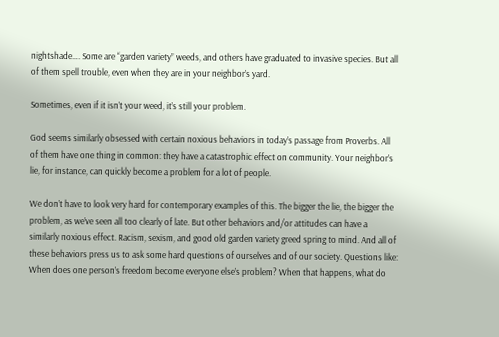nightshade…. Some are “garden variety” weeds, and others have graduated to invasive species. But all of them spell trouble, even when they are in your neighbor’s yard.

Sometimes, even if it isn’t your weed, it’s still your problem.

God seems similarly obsessed with certain noxious behaviors in today’s passage from Proverbs. All of them have one thing in common: they have a catastrophic effect on community. Your neighbor’s lie, for instance, can quickly become a problem for a lot of people.

We don’t have to look very hard for contemporary examples of this. The bigger the lie, the bigger the problem, as we’ve seen all too clearly of late. But other behaviors and/or attitudes can have a similarly noxious effect. Racism, sexism, and good old garden variety greed spring to mind. And all of these behaviors press us to ask some hard questions of ourselves and of our society. Questions like: When does one person’s freedom become everyone else’s problem? When that happens, what do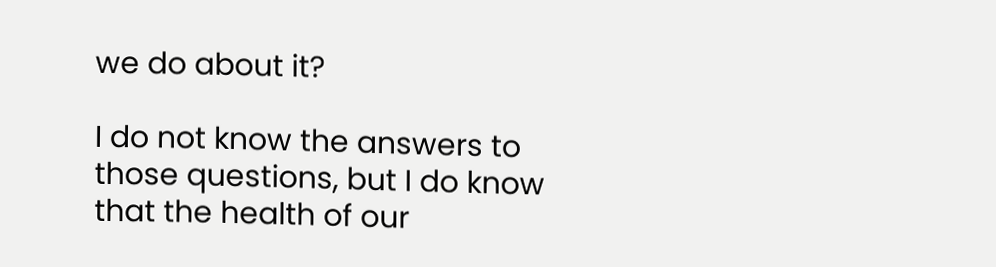we do about it?

I do not know the answers to those questions, but I do know that the health of our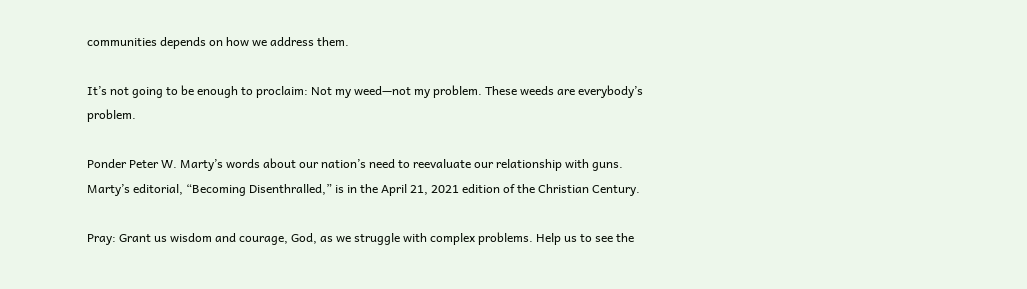communities depends on how we address them.

It’s not going to be enough to proclaim: Not my weed—not my problem. These weeds are everybody’s problem.

Ponder Peter W. Marty’s words about our nation’s need to reevaluate our relationship with guns. Marty’s editorial, “Becoming Disenthralled,” is in the April 21, 2021 edition of the Christian Century.

Pray: Grant us wisdom and courage, God, as we struggle with complex problems. Help us to see the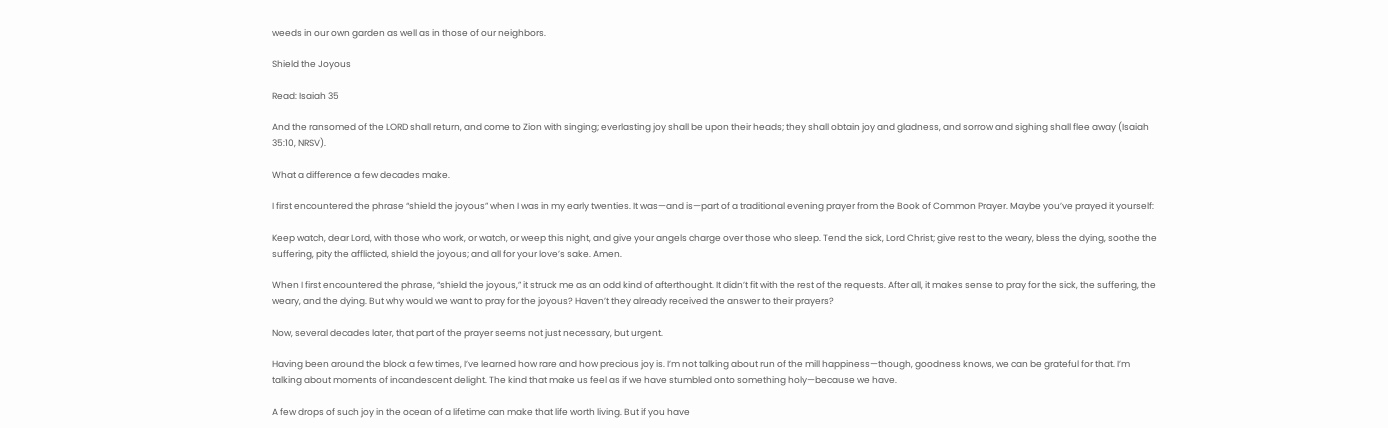weeds in our own garden as well as in those of our neighbors.

Shield the Joyous

Read: Isaiah 35

And the ransomed of the LORD shall return, and come to Zion with singing; everlasting joy shall be upon their heads; they shall obtain joy and gladness, and sorrow and sighing shall flee away (Isaiah 35:10, NRSV).

What a difference a few decades make.

I first encountered the phrase “shield the joyous” when I was in my early twenties. It was—and is—part of a traditional evening prayer from the Book of Common Prayer. Maybe you’ve prayed it yourself:

Keep watch, dear Lord, with those who work, or watch, or weep this night, and give your angels charge over those who sleep. Tend the sick, Lord Christ; give rest to the weary, bless the dying, soothe the suffering, pity the afflicted, shield the joyous; and all for your love’s sake. Amen.

When I first encountered the phrase, “shield the joyous,” it struck me as an odd kind of afterthought. It didn’t fit with the rest of the requests. After all, it makes sense to pray for the sick, the suffering, the weary, and the dying. But why would we want to pray for the joyous? Haven’t they already received the answer to their prayers?

Now, several decades later, that part of the prayer seems not just necessary, but urgent.

Having been around the block a few times, I’ve learned how rare and how precious joy is. I’m not talking about run of the mill happiness—though, goodness knows, we can be grateful for that. I’m talking about moments of incandescent delight. The kind that make us feel as if we have stumbled onto something holy—because we have.

A few drops of such joy in the ocean of a lifetime can make that life worth living. But if you have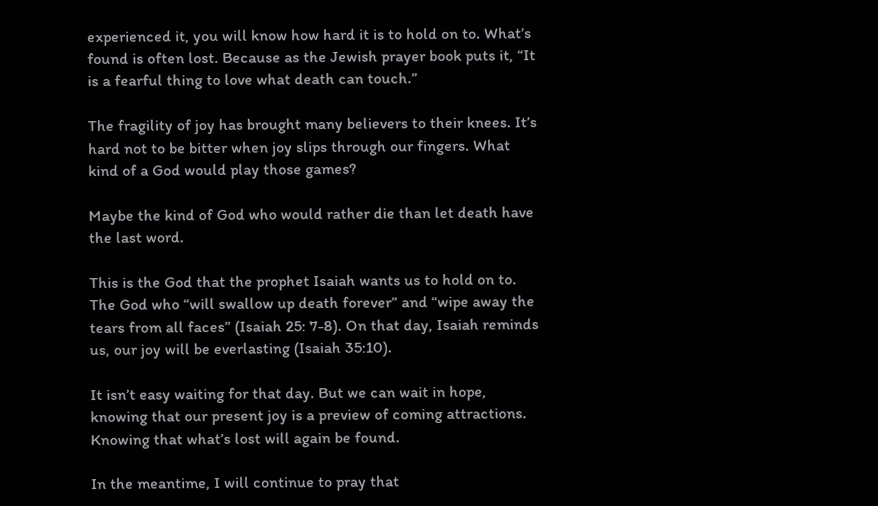experienced it, you will know how hard it is to hold on to. What’s found is often lost. Because as the Jewish prayer book puts it, “It is a fearful thing to love what death can touch.”

The fragility of joy has brought many believers to their knees. It’s hard not to be bitter when joy slips through our fingers. What kind of a God would play those games?

Maybe the kind of God who would rather die than let death have the last word.

This is the God that the prophet Isaiah wants us to hold on to. The God who “will swallow up death forever” and “wipe away the tears from all faces” (Isaiah 25: 7-8). On that day, Isaiah reminds us, our joy will be everlasting (Isaiah 35:10).

It isn’t easy waiting for that day. But we can wait in hope, knowing that our present joy is a preview of coming attractions. Knowing that what’s lost will again be found.

In the meantime, I will continue to pray that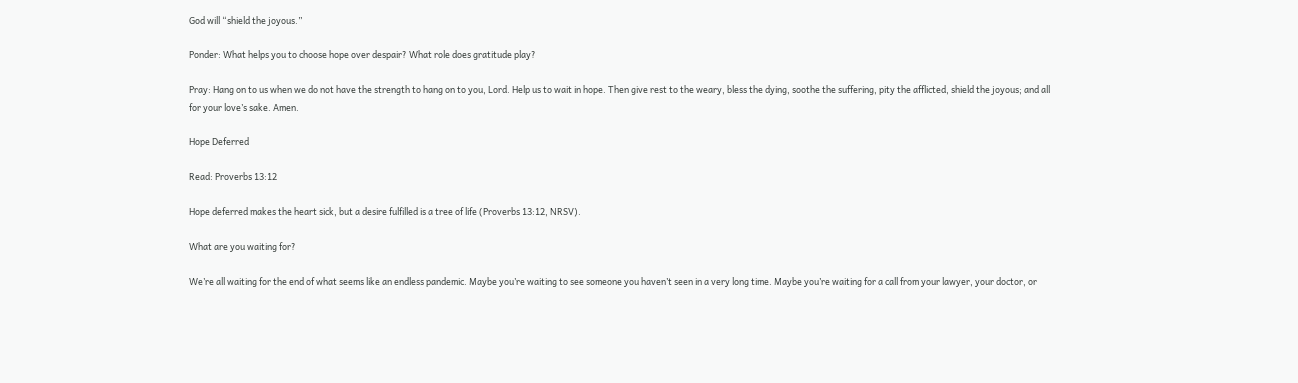God will “shield the joyous.”

Ponder: What helps you to choose hope over despair? What role does gratitude play?

Pray: Hang on to us when we do not have the strength to hang on to you, Lord. Help us to wait in hope. Then give rest to the weary, bless the dying, soothe the suffering, pity the afflicted, shield the joyous; and all for your love’s sake. Amen.

Hope Deferred

Read: Proverbs 13:12

Hope deferred makes the heart sick, but a desire fulfilled is a tree of life (Proverbs 13:12, NRSV).

What are you waiting for?

We’re all waiting for the end of what seems like an endless pandemic. Maybe you’re waiting to see someone you haven’t seen in a very long time. Maybe you’re waiting for a call from your lawyer, your doctor, or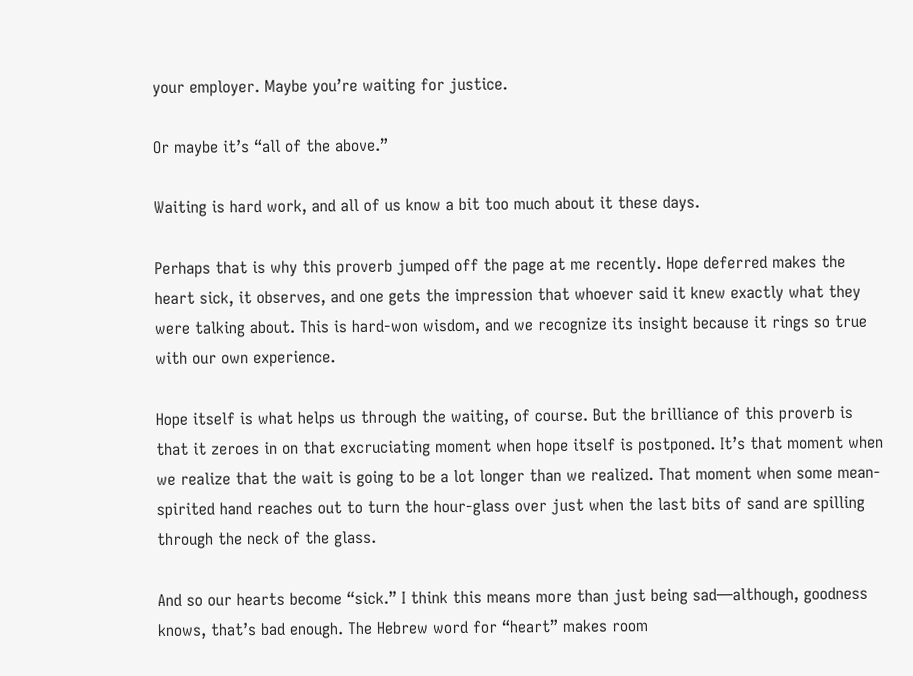your employer. Maybe you’re waiting for justice.

Or maybe it’s “all of the above.”

Waiting is hard work, and all of us know a bit too much about it these days.

Perhaps that is why this proverb jumped off the page at me recently. Hope deferred makes the heart sick, it observes, and one gets the impression that whoever said it knew exactly what they were talking about. This is hard-won wisdom, and we recognize its insight because it rings so true with our own experience.

Hope itself is what helps us through the waiting, of course. But the brilliance of this proverb is that it zeroes in on that excruciating moment when hope itself is postponed. It’s that moment when we realize that the wait is going to be a lot longer than we realized. That moment when some mean-spirited hand reaches out to turn the hour-glass over just when the last bits of sand are spilling through the neck of the glass.

And so our hearts become “sick.” I think this means more than just being sad—although, goodness knows, that’s bad enough. The Hebrew word for “heart” makes room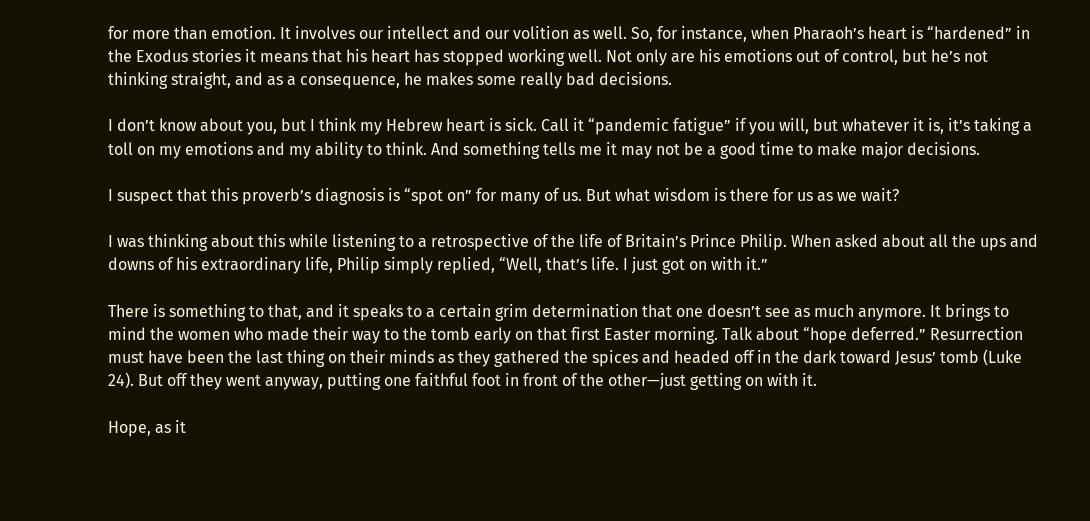for more than emotion. It involves our intellect and our volition as well. So, for instance, when Pharaoh’s heart is “hardened” in the Exodus stories it means that his heart has stopped working well. Not only are his emotions out of control, but he’s not thinking straight, and as a consequence, he makes some really bad decisions.

I don’t know about you, but I think my Hebrew heart is sick. Call it “pandemic fatigue” if you will, but whatever it is, it’s taking a toll on my emotions and my ability to think. And something tells me it may not be a good time to make major decisions.

I suspect that this proverb’s diagnosis is “spot on” for many of us. But what wisdom is there for us as we wait?

I was thinking about this while listening to a retrospective of the life of Britain’s Prince Philip. When asked about all the ups and downs of his extraordinary life, Philip simply replied, “Well, that’s life. I just got on with it.”

There is something to that, and it speaks to a certain grim determination that one doesn’t see as much anymore. It brings to mind the women who made their way to the tomb early on that first Easter morning. Talk about “hope deferred.” Resurrection must have been the last thing on their minds as they gathered the spices and headed off in the dark toward Jesus’ tomb (Luke 24). But off they went anyway, putting one faithful foot in front of the other—just getting on with it.

Hope, as it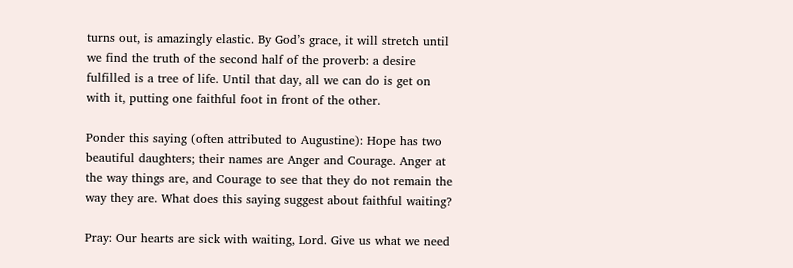turns out, is amazingly elastic. By God’s grace, it will stretch until we find the truth of the second half of the proverb: a desire fulfilled is a tree of life. Until that day, all we can do is get on with it, putting one faithful foot in front of the other.

Ponder this saying (often attributed to Augustine): Hope has two beautiful daughters; their names are Anger and Courage. Anger at the way things are, and Courage to see that they do not remain the way they are. What does this saying suggest about faithful waiting?

Pray: Our hearts are sick with waiting, Lord. Give us what we need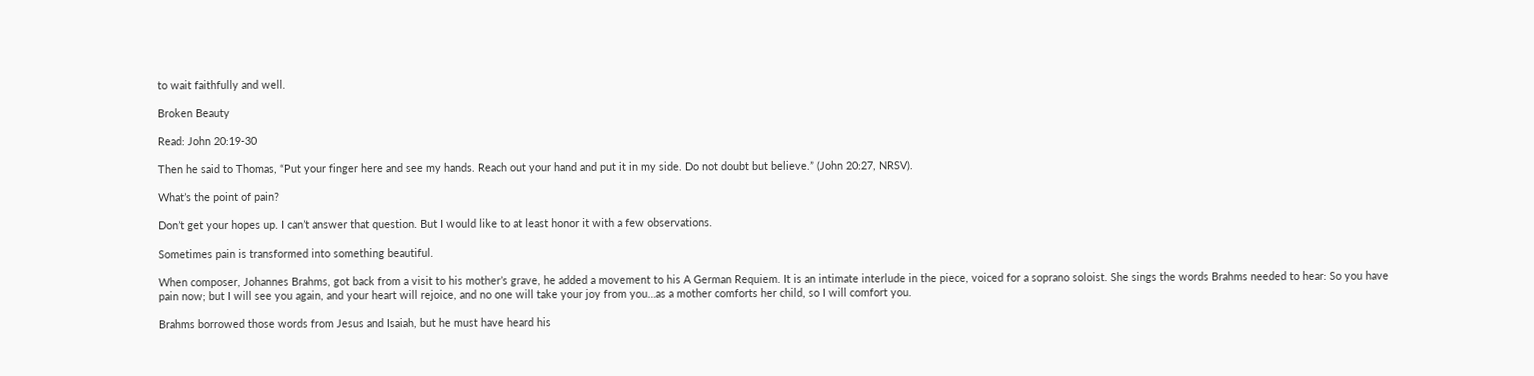to wait faithfully and well.

Broken Beauty

Read: John 20:19-30

Then he said to Thomas, “Put your finger here and see my hands. Reach out your hand and put it in my side. Do not doubt but believe.” (John 20:27, NRSV).

What’s the point of pain?

Don’t get your hopes up. I can’t answer that question. But I would like to at least honor it with a few observations.

Sometimes pain is transformed into something beautiful.

When composer, Johannes Brahms, got back from a visit to his mother’s grave, he added a movement to his A German Requiem. It is an intimate interlude in the piece, voiced for a soprano soloist. She sings the words Brahms needed to hear: So you have pain now; but I will see you again, and your heart will rejoice, and no one will take your joy from you…as a mother comforts her child, so I will comfort you.

Brahms borrowed those words from Jesus and Isaiah, but he must have heard his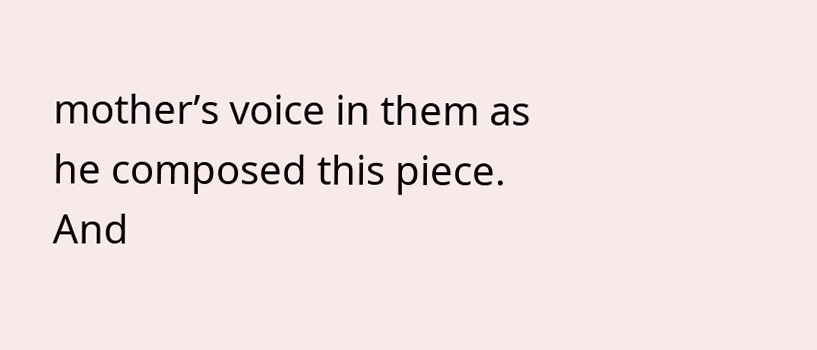mother’s voice in them as he composed this piece. And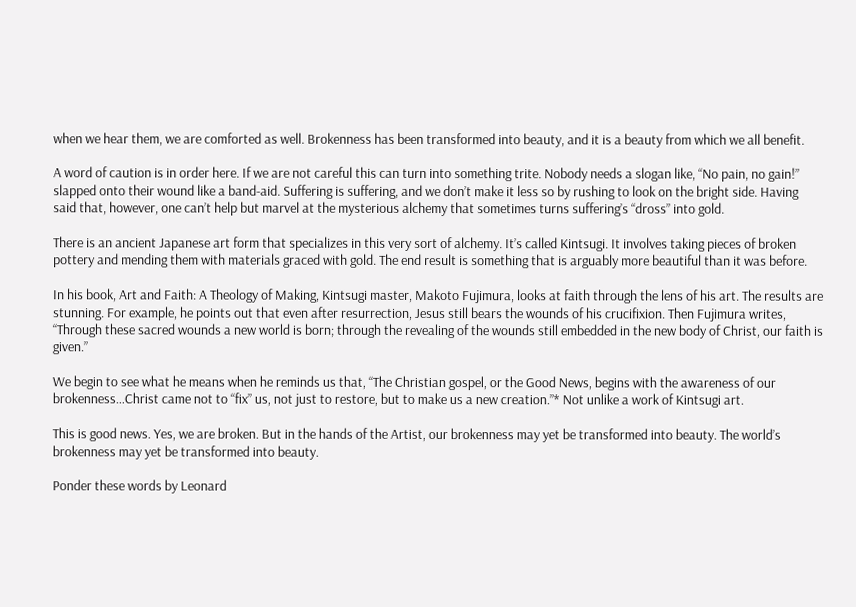when we hear them, we are comforted as well. Brokenness has been transformed into beauty, and it is a beauty from which we all benefit.

A word of caution is in order here. If we are not careful this can turn into something trite. Nobody needs a slogan like, “No pain, no gain!” slapped onto their wound like a band-aid. Suffering is suffering, and we don’t make it less so by rushing to look on the bright side. Having said that, however, one can’t help but marvel at the mysterious alchemy that sometimes turns suffering’s “dross” into gold.

There is an ancient Japanese art form that specializes in this very sort of alchemy. It’s called Kintsugi. It involves taking pieces of broken pottery and mending them with materials graced with gold. The end result is something that is arguably more beautiful than it was before.

In his book, Art and Faith: A Theology of Making, Kintsugi master, Makoto Fujimura, looks at faith through the lens of his art. The results are stunning. For example, he points out that even after resurrection, Jesus still bears the wounds of his crucifixion. Then Fujimura writes, “Through these sacred wounds a new world is born; through the revealing of the wounds still embedded in the new body of Christ, our faith is given.”

We begin to see what he means when he reminds us that, “The Christian gospel, or the Good News, begins with the awareness of our brokenness…Christ came not to “fix” us, not just to restore, but to make us a new creation.”* Not unlike a work of Kintsugi art.

This is good news. Yes, we are broken. But in the hands of the Artist, our brokenness may yet be transformed into beauty. The world’s brokenness may yet be transformed into beauty.

Ponder these words by Leonard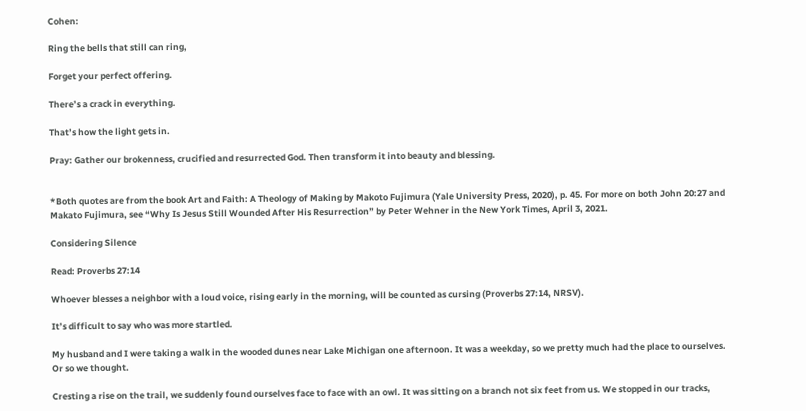Cohen:

Ring the bells that still can ring,

Forget your perfect offering.

There’s a crack in everything.

That’s how the light gets in.

Pray: Gather our brokenness, crucified and resurrected God. Then transform it into beauty and blessing.


*Both quotes are from the book Art and Faith: A Theology of Making by Makoto Fujimura (Yale University Press, 2020), p. 45. For more on both John 20:27 and Makato Fujimura, see “Why Is Jesus Still Wounded After His Resurrection” by Peter Wehner in the New York Times, April 3, 2021.

Considering Silence

Read: Proverbs 27:14

Whoever blesses a neighbor with a loud voice, rising early in the morning, will be counted as cursing (Proverbs 27:14, NRSV).

It’s difficult to say who was more startled.

My husband and I were taking a walk in the wooded dunes near Lake Michigan one afternoon. It was a weekday, so we pretty much had the place to ourselves. Or so we thought.

Cresting a rise on the trail, we suddenly found ourselves face to face with an owl. It was sitting on a branch not six feet from us. We stopped in our tracks,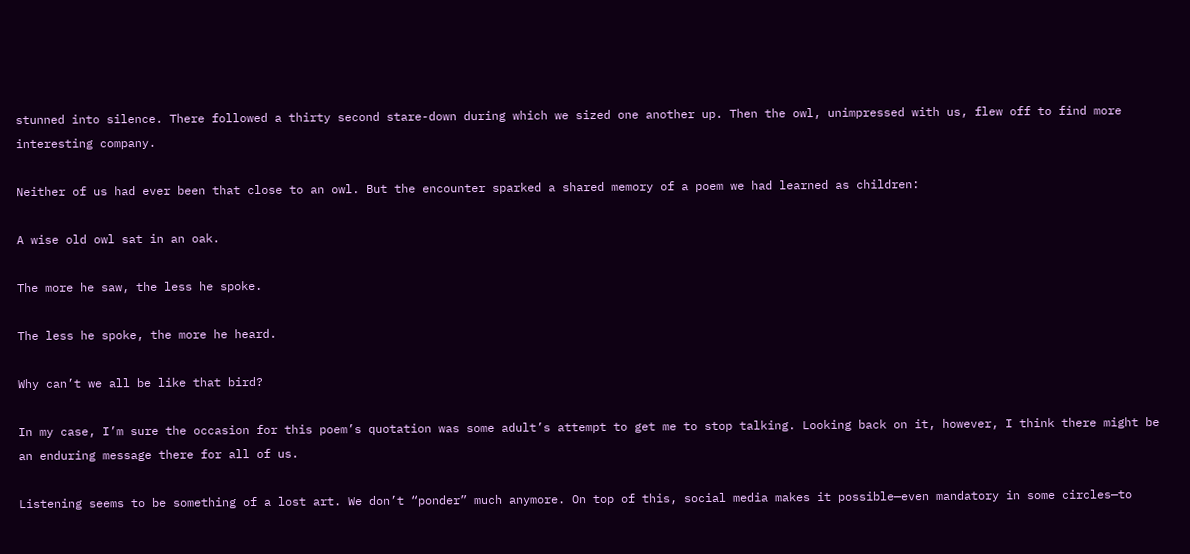stunned into silence. There followed a thirty second stare-down during which we sized one another up. Then the owl, unimpressed with us, flew off to find more interesting company.

Neither of us had ever been that close to an owl. But the encounter sparked a shared memory of a poem we had learned as children:

A wise old owl sat in an oak.

The more he saw, the less he spoke.

The less he spoke, the more he heard.

Why can’t we all be like that bird?

In my case, I’m sure the occasion for this poem’s quotation was some adult’s attempt to get me to stop talking. Looking back on it, however, I think there might be an enduring message there for all of us.

Listening seems to be something of a lost art. We don’t “ponder” much anymore. On top of this, social media makes it possible—even mandatory in some circles—to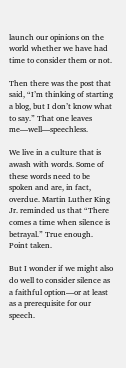launch our opinions on the world whether we have had time to consider them or not.

Then there was the post that said, “I’m thinking of starting a blog, but I don’t know what to say.” That one leaves me—well—speechless.

We live in a culture that is awash with words. Some of these words need to be spoken and are, in fact, overdue. Martin Luther King Jr. reminded us that “There comes a time when silence is betrayal.” True enough. Point taken.

But I wonder if we might also do well to consider silence as a faithful option—or at least as a prerequisite for our speech.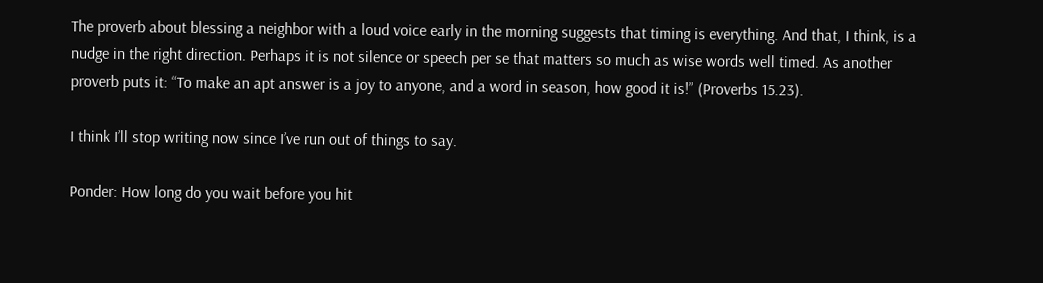The proverb about blessing a neighbor with a loud voice early in the morning suggests that timing is everything. And that, I think, is a nudge in the right direction. Perhaps it is not silence or speech per se that matters so much as wise words well timed. As another proverb puts it: “To make an apt answer is a joy to anyone, and a word in season, how good it is!” (Proverbs 15.23).

I think I’ll stop writing now since I’ve run out of things to say.

Ponder: How long do you wait before you hit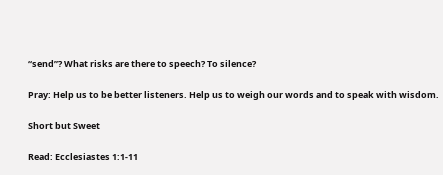“send”? What risks are there to speech? To silence?

Pray: Help us to be better listeners. Help us to weigh our words and to speak with wisdom.

Short but Sweet

Read: Ecclesiastes 1:1-11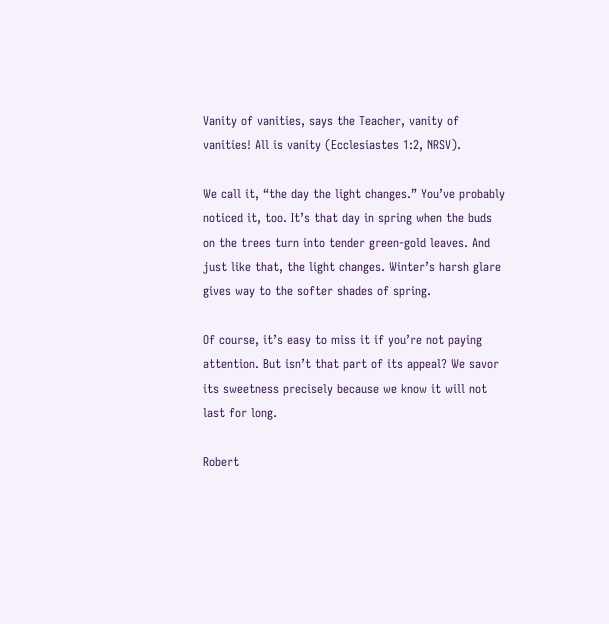Vanity of vanities, says the Teacher, vanity of vanities! All is vanity (Ecclesiastes 1:2, NRSV).

We call it, “the day the light changes.” You’ve probably noticed it, too. It’s that day in spring when the buds on the trees turn into tender green-gold leaves. And just like that, the light changes. Winter’s harsh glare gives way to the softer shades of spring.

Of course, it’s easy to miss it if you’re not paying attention. But isn’t that part of its appeal? We savor its sweetness precisely because we know it will not last for long.

Robert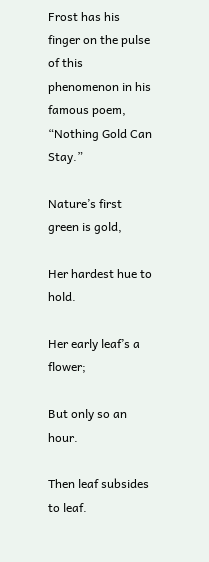Frost has his finger on the pulse of this phenomenon in his famous poem, “Nothing Gold Can Stay.”

Nature’s first green is gold,

Her hardest hue to hold.

Her early leaf’s a flower;

But only so an hour.

Then leaf subsides to leaf.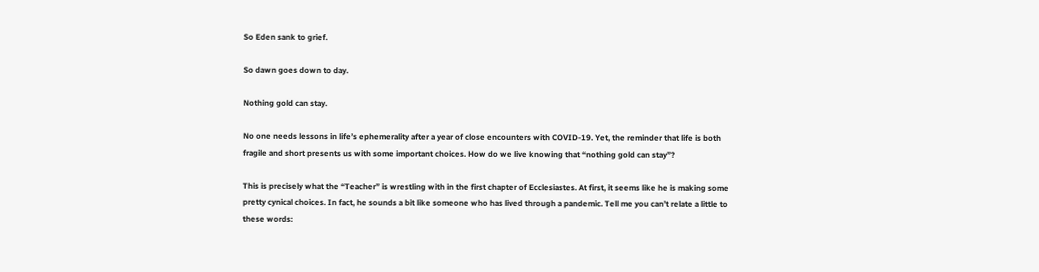So Eden sank to grief.

So dawn goes down to day.

Nothing gold can stay.

No one needs lessons in life’s ephemerality after a year of close encounters with COVID-19. Yet, the reminder that life is both fragile and short presents us with some important choices. How do we live knowing that “nothing gold can stay”?

This is precisely what the “Teacher” is wrestling with in the first chapter of Ecclesiastes. At first, it seems like he is making some pretty cynical choices. In fact, he sounds a bit like someone who has lived through a pandemic. Tell me you can’t relate a little to these words: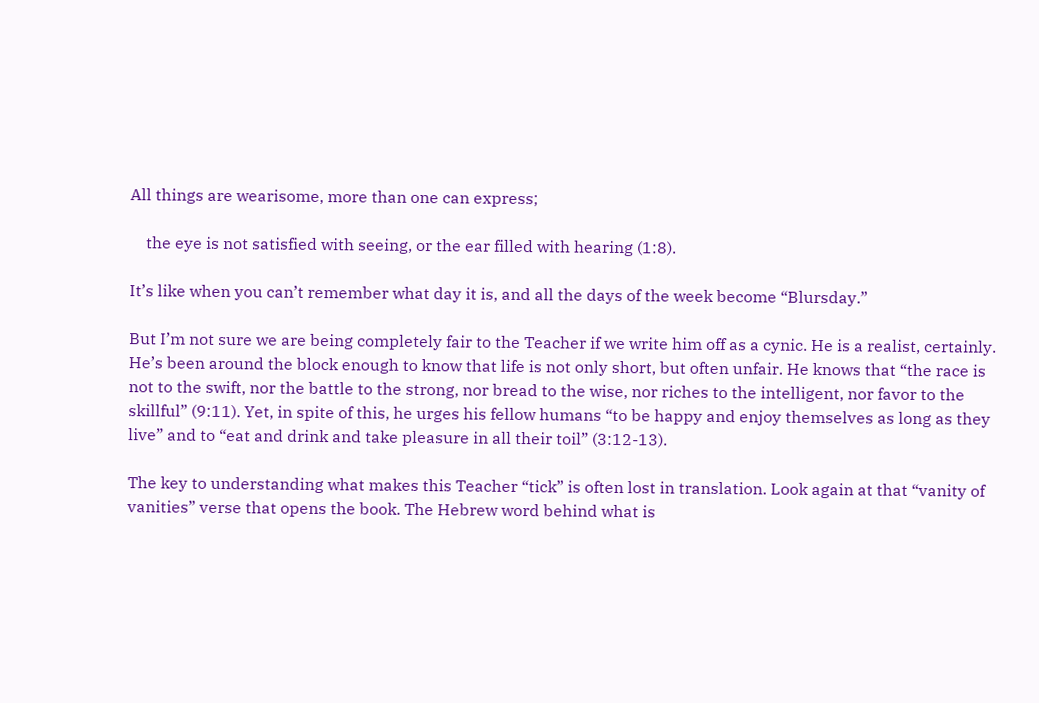All things are wearisome, more than one can express;

    the eye is not satisfied with seeing, or the ear filled with hearing (1:8).

It’s like when you can’t remember what day it is, and all the days of the week become “Blursday.”

But I’m not sure we are being completely fair to the Teacher if we write him off as a cynic. He is a realist, certainly. He’s been around the block enough to know that life is not only short, but often unfair. He knows that “the race is not to the swift, nor the battle to the strong, nor bread to the wise, nor riches to the intelligent, nor favor to the skillful” (9:11). Yet, in spite of this, he urges his fellow humans “to be happy and enjoy themselves as long as they live” and to “eat and drink and take pleasure in all their toil” (3:12-13).

The key to understanding what makes this Teacher “tick” is often lost in translation. Look again at that “vanity of vanities” verse that opens the book. The Hebrew word behind what is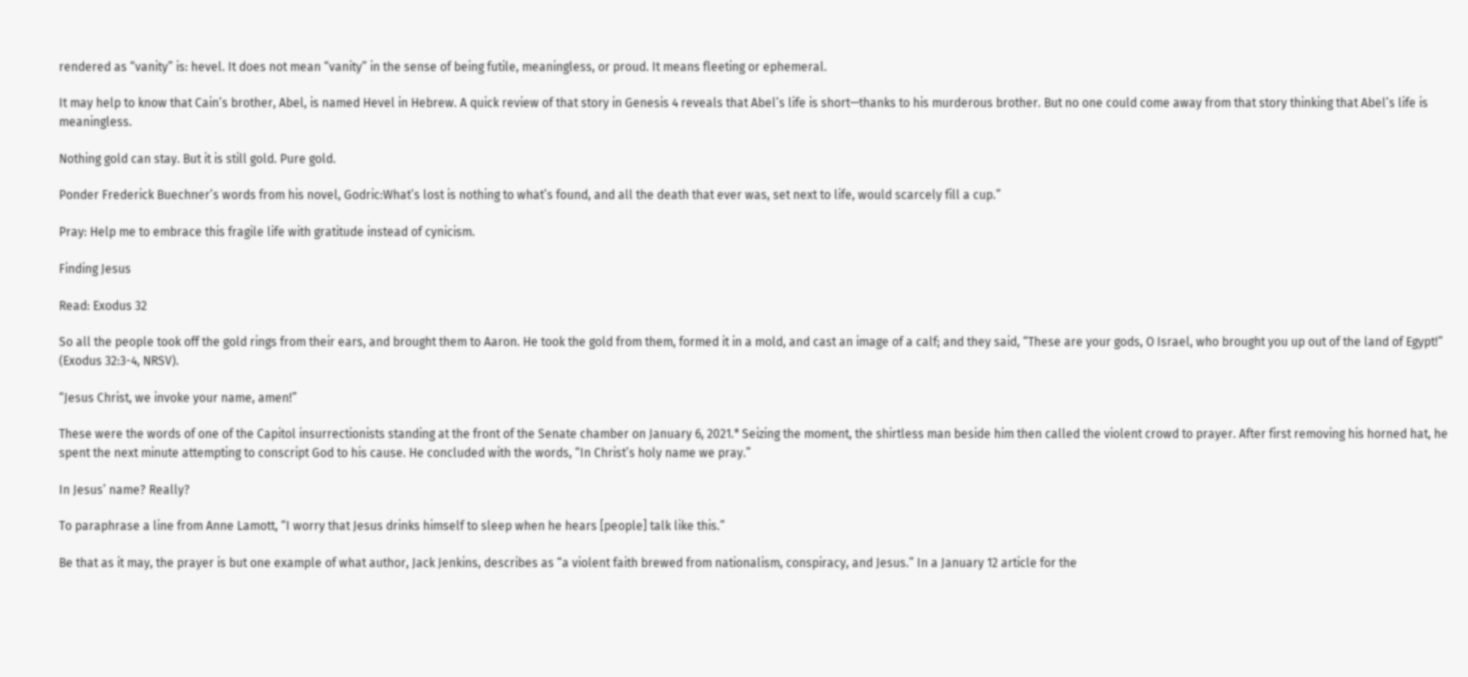rendered as “vanity” is: hevel. It does not mean “vanity” in the sense of being futile, meaningless, or proud. It means fleeting or ephemeral.

It may help to know that Cain’s brother, Abel, is named Hevel in Hebrew. A quick review of that story in Genesis 4 reveals that Abel’s life is short—thanks to his murderous brother. But no one could come away from that story thinking that Abel’s life is meaningless.

Nothing gold can stay. But it is still gold. Pure gold.

Ponder Frederick Buechner’s words from his novel, Godric:What’s lost is nothing to what’s found, and all the death that ever was, set next to life, would scarcely fill a cup.”

Pray: Help me to embrace this fragile life with gratitude instead of cynicism.

Finding Jesus

Read: Exodus 32

So all the people took off the gold rings from their ears, and brought them to Aaron. He took the gold from them, formed it in a mold, and cast an image of a calf; and they said, “These are your gods, O Israel, who brought you up out of the land of Egypt!” (Exodus 32:3-4, NRSV).

“Jesus Christ, we invoke your name, amen!”

These were the words of one of the Capitol insurrectionists standing at the front of the Senate chamber on January 6, 2021.* Seizing the moment, the shirtless man beside him then called the violent crowd to prayer. After first removing his horned hat, he spent the next minute attempting to conscript God to his cause. He concluded with the words, “In Christ’s holy name we pray.”

In Jesus’ name? Really?

To paraphrase a line from Anne Lamott, “I worry that Jesus drinks himself to sleep when he hears [people] talk like this.”

Be that as it may, the prayer is but one example of what author, Jack Jenkins, describes as “a violent faith brewed from nationalism, conspiracy, and Jesus.” In a January 12 article for the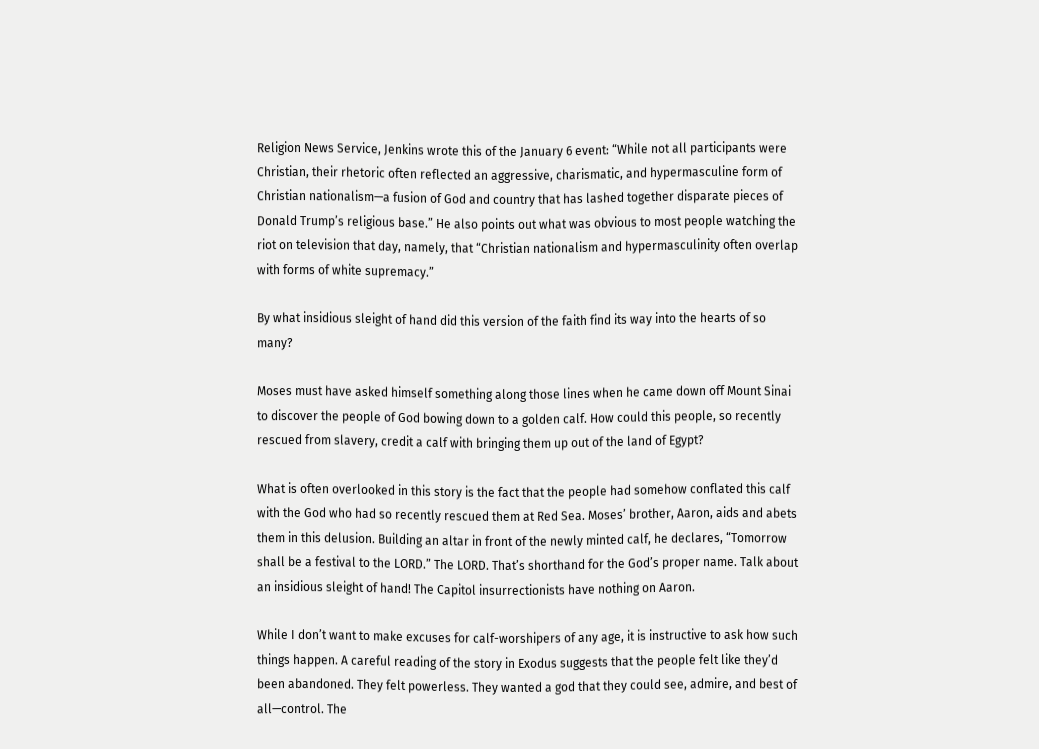Religion News Service, Jenkins wrote this of the January 6 event: “While not all participants were Christian, their rhetoric often reflected an aggressive, charismatic, and hypermasculine form of Christian nationalism—a fusion of God and country that has lashed together disparate pieces of Donald Trump’s religious base.” He also points out what was obvious to most people watching the riot on television that day, namely, that “Christian nationalism and hypermasculinity often overlap with forms of white supremacy.”

By what insidious sleight of hand did this version of the faith find its way into the hearts of so many?

Moses must have asked himself something along those lines when he came down off Mount Sinai to discover the people of God bowing down to a golden calf. How could this people, so recently rescued from slavery, credit a calf with bringing them up out of the land of Egypt?

What is often overlooked in this story is the fact that the people had somehow conflated this calf with the God who had so recently rescued them at Red Sea. Moses’ brother, Aaron, aids and abets them in this delusion. Building an altar in front of the newly minted calf, he declares, “Tomorrow shall be a festival to the LORD.” The LORD. That’s shorthand for the God’s proper name. Talk about an insidious sleight of hand! The Capitol insurrectionists have nothing on Aaron.

While I don’t want to make excuses for calf-worshipers of any age, it is instructive to ask how such things happen. A careful reading of the story in Exodus suggests that the people felt like they’d been abandoned. They felt powerless. They wanted a god that they could see, admire, and best of all—control. The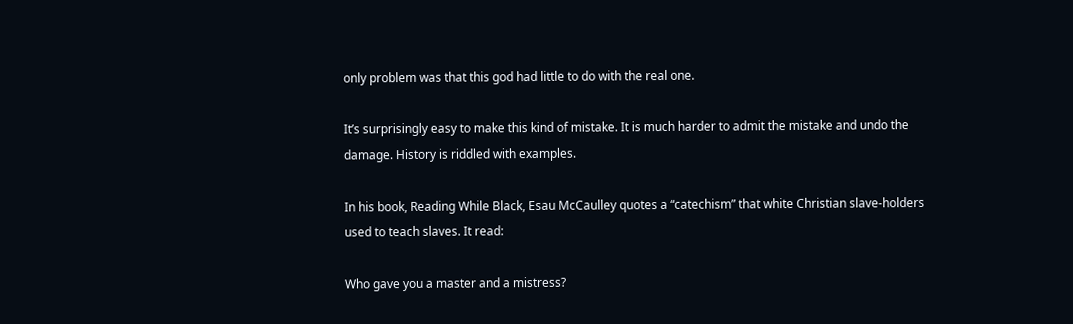only problem was that this god had little to do with the real one.

It’s surprisingly easy to make this kind of mistake. It is much harder to admit the mistake and undo the damage. History is riddled with examples.

In his book, Reading While Black, Esau McCaulley quotes a “catechism” that white Christian slave-holders used to teach slaves. It read:

Who gave you a master and a mistress?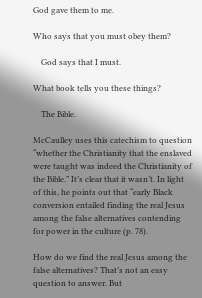God gave them to me.

Who says that you must obey them?

    God says that I must.

What book tells you these things?

    The Bible.

McCaulley uses this catechism to question “whether the Christianity that the enslaved were taught was indeed the Christianity of the Bible.” It’s clear that it wasn’t. In light of this, he points out that “early Black conversion entailed finding the real Jesus among the false alternatives contending for power in the culture (p. 78).

How do we find the real Jesus among the false alternatives? That’s not an easy question to answer. But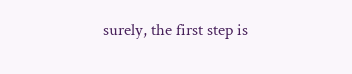surely, the first step is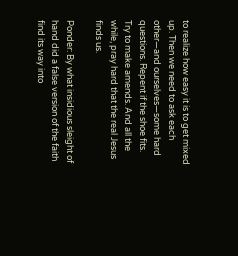to realize how easy it is to get mixed up. Then we need to ask each other—and ourselves—some hard questions. Repent if the shoe fits. Try to make amends. And all the while, pray hard that the real Jesus finds us.

Ponder: By what insidious sleight of hand did a false version of the faith find its way into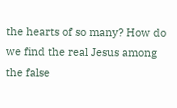the hearts of so many? How do we find the real Jesus among the false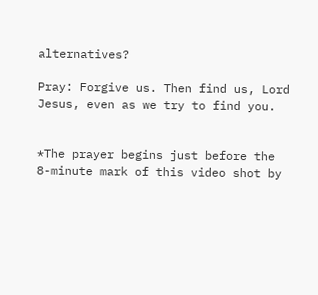alternatives?

Pray: Forgive us. Then find us, Lord Jesus, even as we try to find you.


*The prayer begins just before the 8-minute mark of this video shot by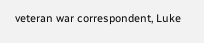veteran war correspondent, Luke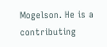Mogelson. He is a contributing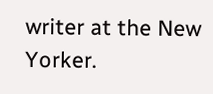writer at the New Yorker.